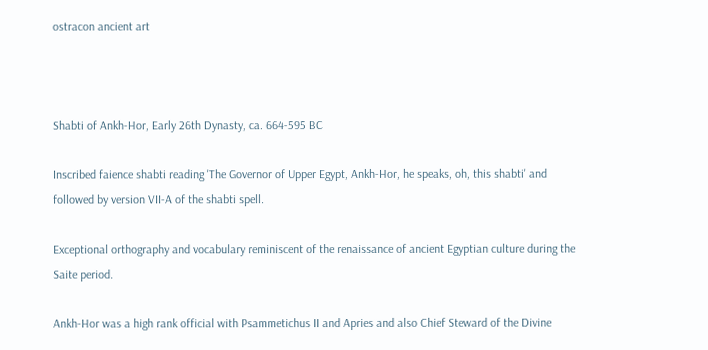ostracon ancient art



Shabti of Ankh-Hor, Early 26th Dynasty, ca. 664-595 BC

Inscribed faience shabti reading 'The Governor of Upper Egypt, Ankh-Hor, he speaks, oh, this shabti' and followed by version VII-A of the shabti spell.

Exceptional orthography and vocabulary reminiscent of the renaissance of ancient Egyptian culture during the Saite period.

Ankh-Hor was a high rank official with Psammetichus II and Apries and also Chief Steward of the Divine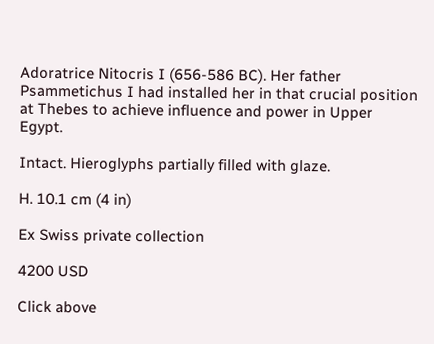Adoratrice Nitocris I (656-586 BC). Her father Psammetichus I had installed her in that crucial position at Thebes to achieve influence and power in Upper Egypt.

Intact. Hieroglyphs partially filled with glaze.

H. 10.1 cm (4 in)

Ex Swiss private collection

4200 USD

Click above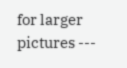for larger pictures ---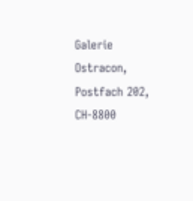Galerie Ostracon, Postfach 202, CH-8800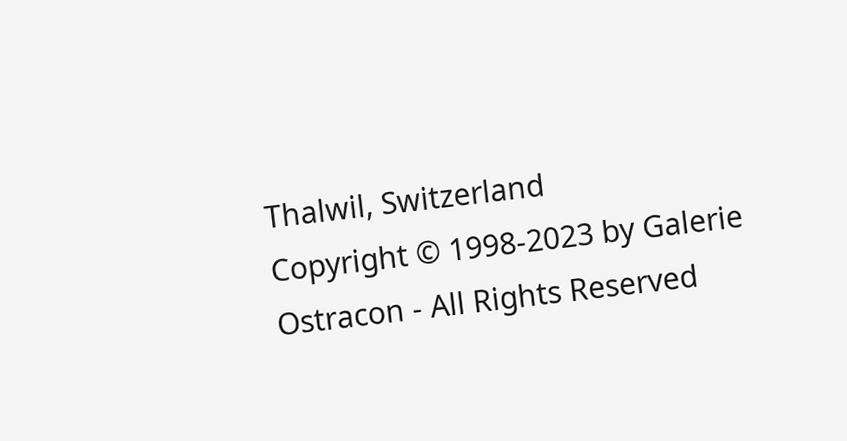Thalwil, Switzerland
Copyright © 1998-2023 by Galerie Ostracon - All Rights Reserved